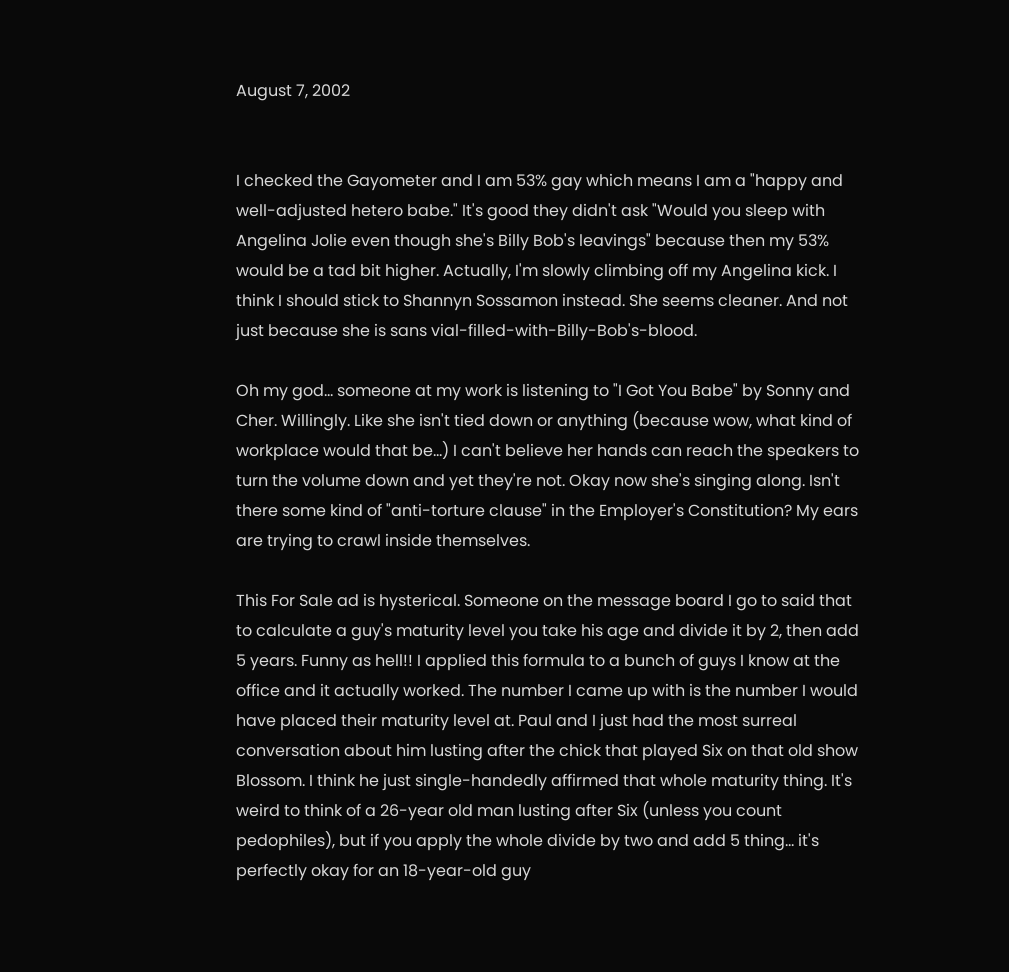August 7, 2002


I checked the Gayometer and I am 53% gay which means I am a "happy and well-adjusted hetero babe." It's good they didn't ask "Would you sleep with Angelina Jolie even though she's Billy Bob's leavings" because then my 53% would be a tad bit higher. Actually, I'm slowly climbing off my Angelina kick. I think I should stick to Shannyn Sossamon instead. She seems cleaner. And not just because she is sans vial-filled-with-Billy-Bob's-blood.

Oh my god... someone at my work is listening to "I Got You Babe" by Sonny and Cher. Willingly. Like she isn't tied down or anything (because wow, what kind of workplace would that be...) I can't believe her hands can reach the speakers to turn the volume down and yet they're not. Okay now she's singing along. Isn't there some kind of "anti-torture clause" in the Employer's Constitution? My ears are trying to crawl inside themselves.

This For Sale ad is hysterical. Someone on the message board I go to said that to calculate a guy's maturity level you take his age and divide it by 2, then add 5 years. Funny as hell!! I applied this formula to a bunch of guys I know at the office and it actually worked. The number I came up with is the number I would have placed their maturity level at. Paul and I just had the most surreal conversation about him lusting after the chick that played Six on that old show Blossom. I think he just single-handedly affirmed that whole maturity thing. It's weird to think of a 26-year old man lusting after Six (unless you count pedophiles), but if you apply the whole divide by two and add 5 thing... it's perfectly okay for an 18-year-old guy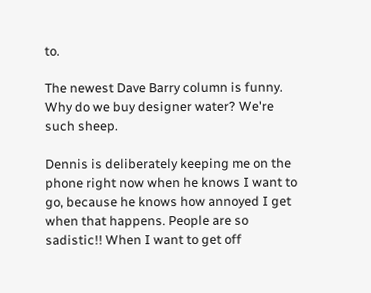to.

The newest Dave Barry column is funny. Why do we buy designer water? We're such sheep.

Dennis is deliberately keeping me on the phone right now when he knows I want to go, because he knows how annoyed I get when that happens. People are so sadistic!! When I want to get off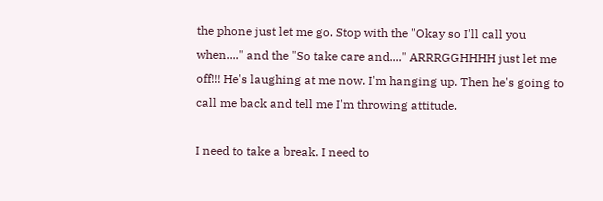the phone just let me go. Stop with the "Okay so I'll call you when...." and the "So take care and...." ARRRGGHHHH just let me off!!! He's laughing at me now. I'm hanging up. Then he's going to call me back and tell me I'm throwing attitude.

I need to take a break. I need to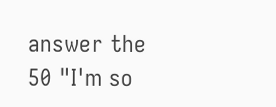answer the 50 "I'm so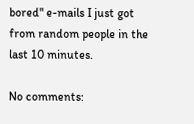bored" e-mails I just got from random people in the last 10 minutes.

No comments: